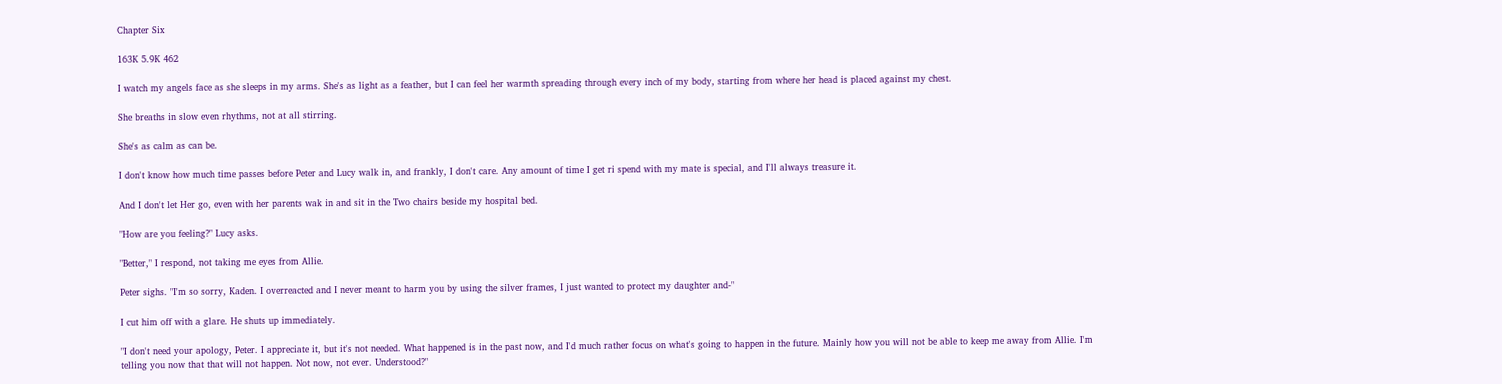Chapter Six

163K 5.9K 462

I watch my angels face as she sleeps in my arms. She's as light as a feather, but I can feel her warmth spreading through every inch of my body, starting from where her head is placed against my chest.

She breaths in slow even rhythms, not at all stirring.

She's as calm as can be.

I don't know how much time passes before Peter and Lucy walk in, and frankly, I don't care. Any amount of time I get ri spend with my mate is special, and I'll always treasure it.

And I don't let Her go, even with her parents wak in and sit in the Two chairs beside my hospital bed.

"How are you feeling?" Lucy asks.

"Better," I respond, not taking me eyes from Allie.

Peter sighs. "I'm so sorry, Kaden. I overreacted and I never meant to harm you by using the silver frames, I just wanted to protect my daughter and-"

I cut him off with a glare. He shuts up immediately.

"I don't need your apology, Peter. I appreciate it, but it's not needed. What happened is in the past now, and I'd much rather focus on what's going to happen in the future. Mainly how you will not be able to keep me away from Allie. I'm telling you now that that will not happen. Not now, not ever. Understood?"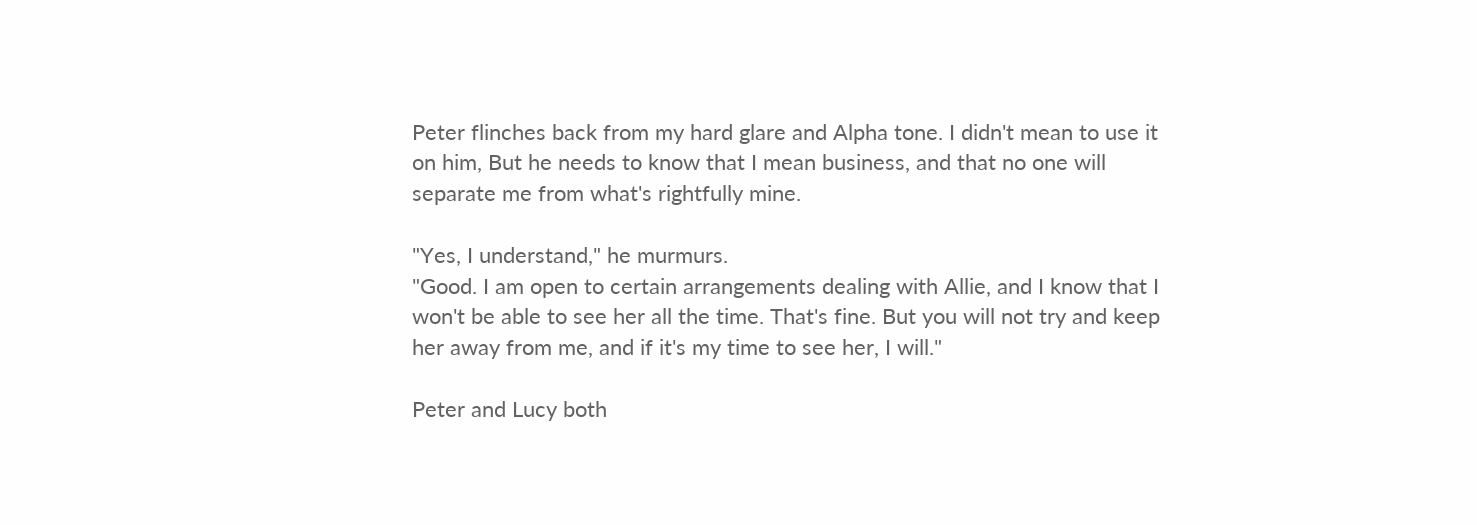Peter flinches back from my hard glare and Alpha tone. I didn't mean to use it on him, But he needs to know that I mean business, and that no one will separate me from what's rightfully mine.

"Yes, I understand," he murmurs.
"Good. I am open to certain arrangements dealing with Allie, and I know that I won't be able to see her all the time. That's fine. But you will not try and keep her away from me, and if it's my time to see her, I will."

Peter and Lucy both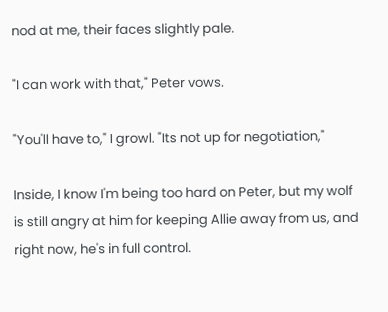nod at me, their faces slightly pale.

"I can work with that," Peter vows.

"You'll have to," I growl. "Its not up for negotiation,"

Inside, I know I'm being too hard on Peter, but my wolf is still angry at him for keeping Allie away from us, and right now, he's in full control.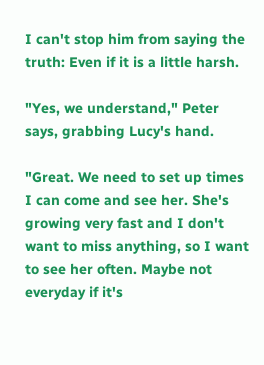I can't stop him from saying the truth: Even if it is a little harsh.

"Yes, we understand," Peter says, grabbing Lucy's hand.

"Great. We need to set up times I can come and see her. She's growing very fast and I don't want to miss anything, so I want to see her often. Maybe not everyday if it's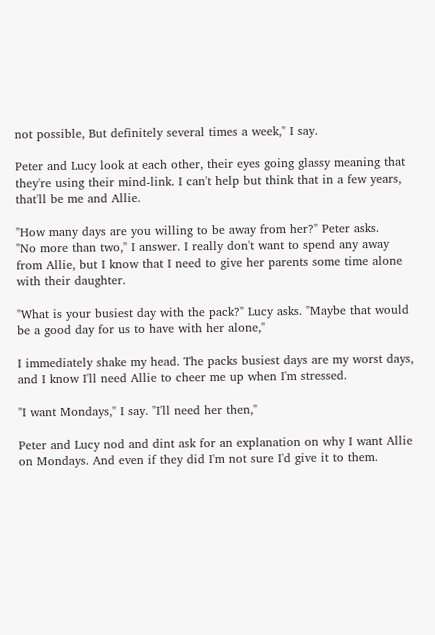not possible, But definitely several times a week," I say.

Peter and Lucy look at each other, their eyes going glassy meaning that they're using their mind-link. I can't help but think that in a few years, that'll be me and Allie.

"How many days are you willing to be away from her?" Peter asks.
"No more than two," I answer. I really don't want to spend any away from Allie, but I know that I need to give her parents some time alone with their daughter.

"What is your busiest day with the pack?" Lucy asks. "Maybe that would be a good day for us to have with her alone,"

I immediately shake my head. The packs busiest days are my worst days, and I know I'll need Allie to cheer me up when I'm stressed.

"I want Mondays," I say. "I'll need her then,"

Peter and Lucy nod and dint ask for an explanation on why I want Allie on Mondays. And even if they did I'm not sure I'd give it to them.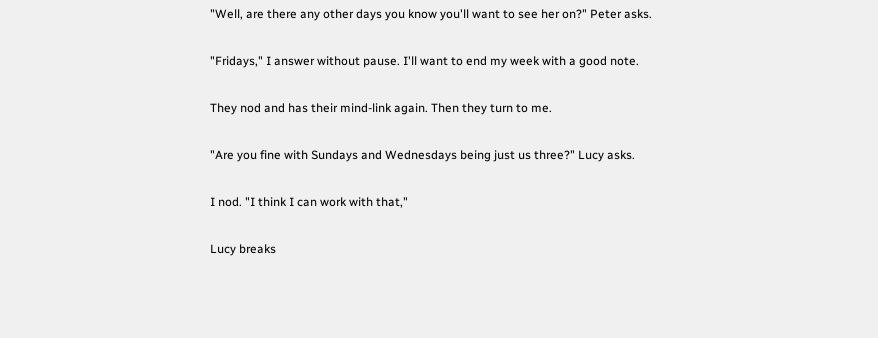"Well, are there any other days you know you'll want to see her on?" Peter asks.

"Fridays," I answer without pause. I'll want to end my week with a good note.

They nod and has their mind-link again. Then they turn to me.

"Are you fine with Sundays and Wednesdays being just us three?" Lucy asks.

I nod. "I think I can work with that,"

Lucy breaks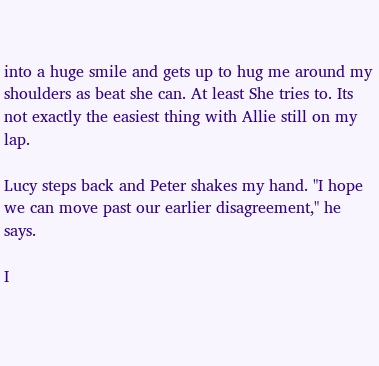into a huge smile and gets up to hug me around my shoulders as beat she can. At least She tries to. Its not exactly the easiest thing with Allie still on my lap.

Lucy steps back and Peter shakes my hand. "I hope we can move past our earlier disagreement," he says.

I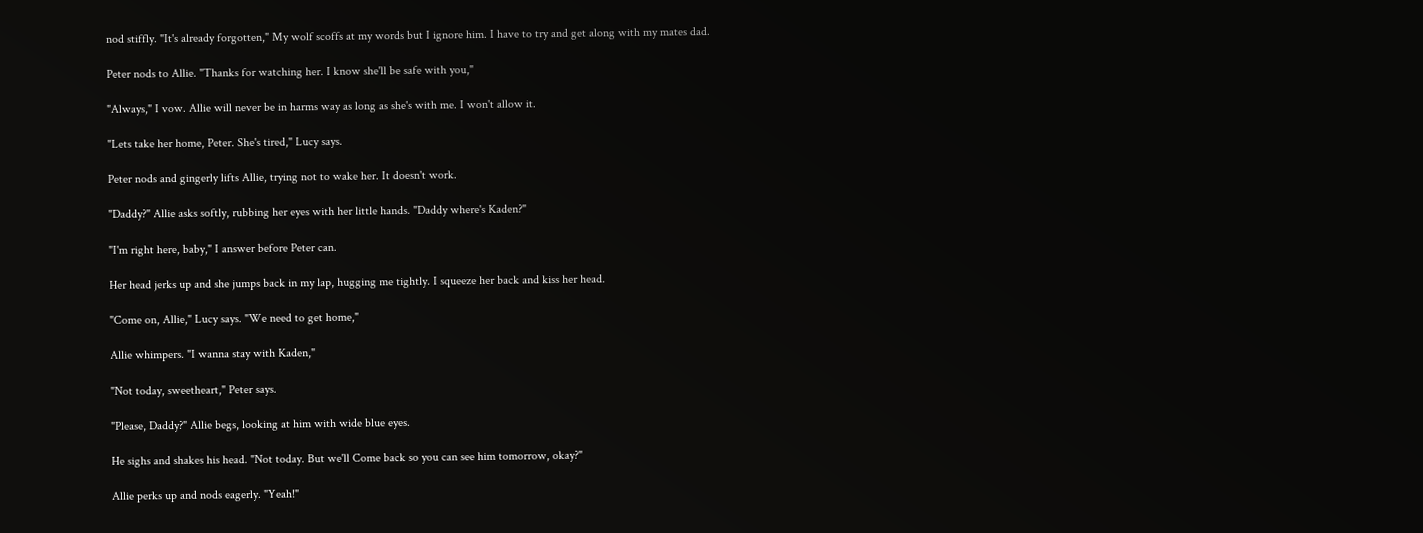nod stiffly. "It's already forgotten," My wolf scoffs at my words but I ignore him. I have to try and get along with my mates dad.

Peter nods to Allie. "Thanks for watching her. I know she'll be safe with you,"

"Always," I vow. Allie will never be in harms way as long as she's with me. I won't allow it.

"Lets take her home, Peter. She's tired," Lucy says.

Peter nods and gingerly lifts Allie, trying not to wake her. It doesn't work.

"Daddy?" Allie asks softly, rubbing her eyes with her little hands. "Daddy where's Kaden?"

"I'm right here, baby," I answer before Peter can.

Her head jerks up and she jumps back in my lap, hugging me tightly. I squeeze her back and kiss her head.

"Come on, Allie," Lucy says. "We need to get home,"

Allie whimpers. "I wanna stay with Kaden,"

"Not today, sweetheart," Peter says.

"Please, Daddy?" Allie begs, looking at him with wide blue eyes.

He sighs and shakes his head. "Not today. But we'll Come back so you can see him tomorrow, okay?"

Allie perks up and nods eagerly. "Yeah!"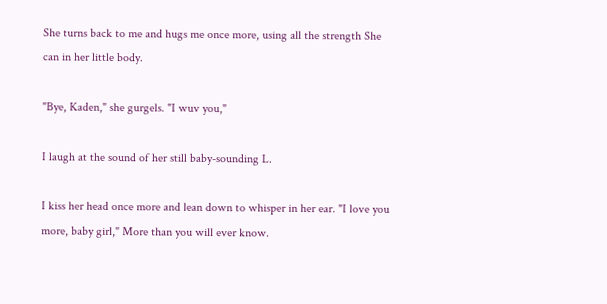She turns back to me and hugs me once more, using all the strength She can in her little body.

"Bye, Kaden," she gurgels. "I wuv you,"

I laugh at the sound of her still baby-sounding L.

I kiss her head once more and lean down to whisper in her ear. "I love you more, baby girl," More than you will ever know.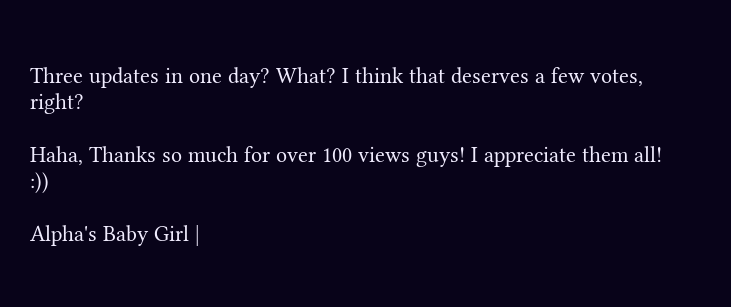Three updates in one day? What? I think that deserves a few votes, right?

Haha, Thanks so much for over 100 views guys! I appreciate them all! :))

Alpha's Baby Girl |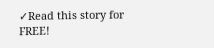✓Read this story for FREE!